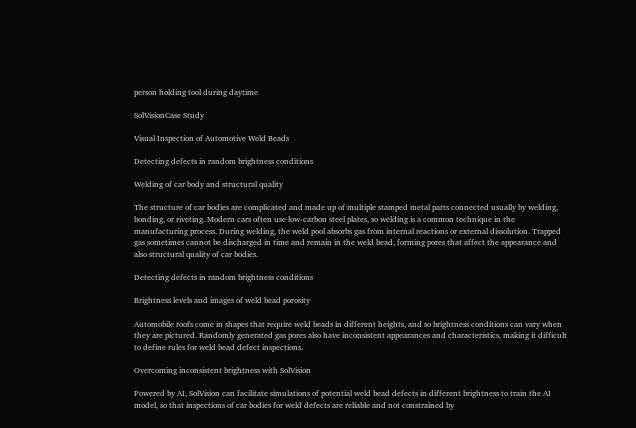person holding tool during daytime

SolVisionCase Study

Visual Inspection of Automotive Weld Beads

Detecting defects in random brightness conditions

Welding of car body and structural quality

The structure of car bodies are complicated and made up of multiple stamped metal parts connected usually by welding, bonding, or riveting. Modern cars often use low-carbon steel plates, so welding is a common technique in the manufacturing process. During welding, the weld pool absorbs gas from internal reactions or external dissolution. Trapped gas sometimes cannot be discharged in time and remain in the weld bead, forming pores that affect the appearance and also structural quality of car bodies.

Detecting defects in random brightness conditions

Brightness levels and images of weld bead porosity

Automobile roofs come in shapes that require weld beads in different heights, and so brightness conditions can vary when they are pictured. Randomly generated gas pores also have inconsistent appearances and characteristics, making it difficult to define rules for weld bead defect inspections.

Overcoming inconsistent brightness with SolVision

Powered by AI, SolVision can facilitate simulations of potential weld bead defects in different brightness to train the AI model, so that inspections of car bodies for weld defects are reliable and not constrained by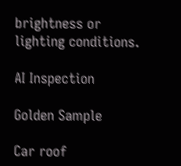brightness or lighting conditions.

AI Inspection

Golden Sample

Car roof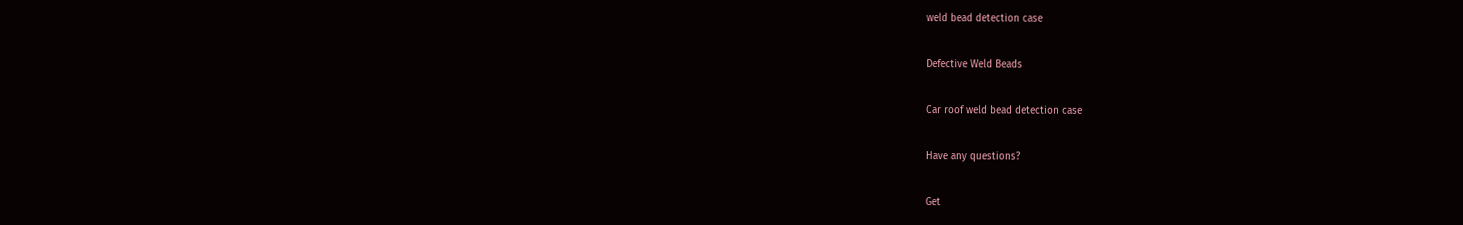weld bead detection case

Defective Weld Beads

Car roof weld bead detection case

Have any questions?

Get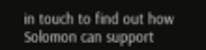in touch to find out how Solomon can support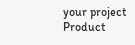your project
Product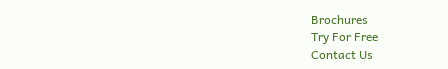Brochures
Try For Free
Contact Us